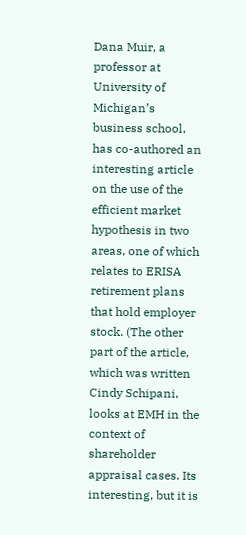Dana Muir, a professor at University of Michigan’s business school, has co-authored an interesting article on the use of the efficient market hypothesis in two areas, one of which relates to ERISA retirement plans that hold employer stock. (The other part of the article, which was written Cindy Schipani, looks at EMH in the context of shareholder appraisal cases. Its interesting, but it is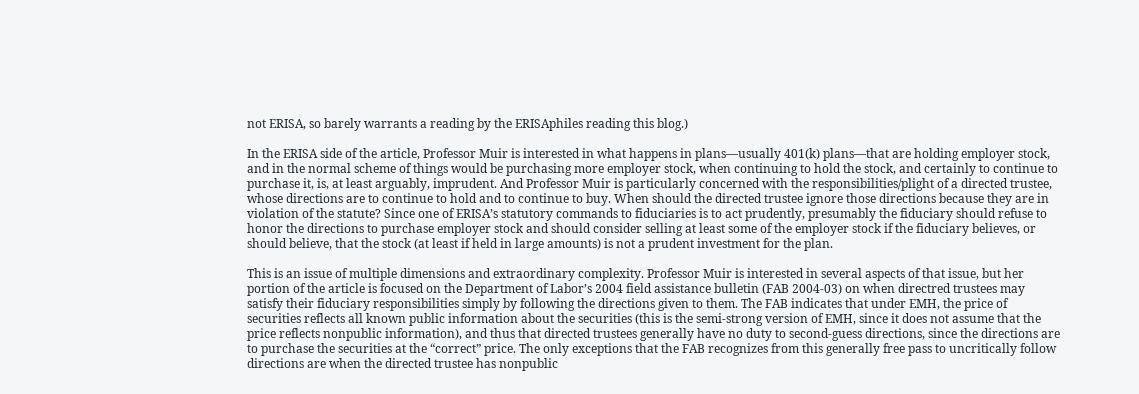not ERISA, so barely warrants a reading by the ERISAphiles reading this blog.)

In the ERISA side of the article, Professor Muir is interested in what happens in plans—usually 401(k) plans—that are holding employer stock, and in the normal scheme of things would be purchasing more employer stock, when continuing to hold the stock, and certainly to continue to purchase it, is, at least arguably, imprudent. And Professor Muir is particularly concerned with the responsibilities/plight of a directed trustee, whose directions are to continue to hold and to continue to buy. When should the directed trustee ignore those directions because they are in violation of the statute? Since one of ERISA’s statutory commands to fiduciaries is to act prudently, presumably the fiduciary should refuse to honor the directions to purchase employer stock and should consider selling at least some of the employer stock if the fiduciary believes, or should believe, that the stock (at least if held in large amounts) is not a prudent investment for the plan.

This is an issue of multiple dimensions and extraordinary complexity. Professor Muir is interested in several aspects of that issue, but her portion of the article is focused on the Department of Labor’s 2004 field assistance bulletin (FAB 2004-03) on when directred trustees may satisfy their fiduciary responsibilities simply by following the directions given to them. The FAB indicates that under EMH, the price of securities reflects all known public information about the securities (this is the semi-strong version of EMH, since it does not assume that the price reflects nonpublic information), and thus that directed trustees generally have no duty to second-guess directions, since the directions are to purchase the securities at the “correct” price. The only exceptions that the FAB recognizes from this generally free pass to uncritically follow directions are when the directed trustee has nonpublic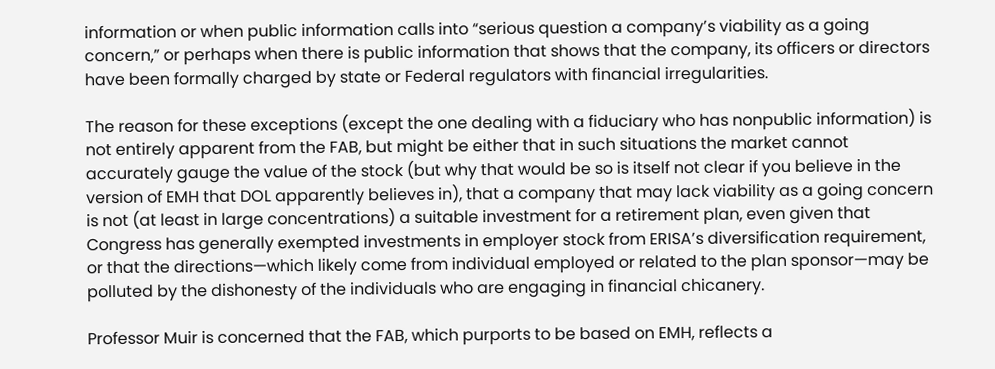information or when public information calls into “serious question a company’s viability as a going concern,” or perhaps when there is public information that shows that the company, its officers or directors have been formally charged by state or Federal regulators with financial irregularities.

The reason for these exceptions (except the one dealing with a fiduciary who has nonpublic information) is not entirely apparent from the FAB, but might be either that in such situations the market cannot accurately gauge the value of the stock (but why that would be so is itself not clear if you believe in the version of EMH that DOL apparently believes in), that a company that may lack viability as a going concern is not (at least in large concentrations) a suitable investment for a retirement plan, even given that Congress has generally exempted investments in employer stock from ERISA’s diversification requirement, or that the directions—which likely come from individual employed or related to the plan sponsor—may be polluted by the dishonesty of the individuals who are engaging in financial chicanery.

Professor Muir is concerned that the FAB, which purports to be based on EMH, reflects a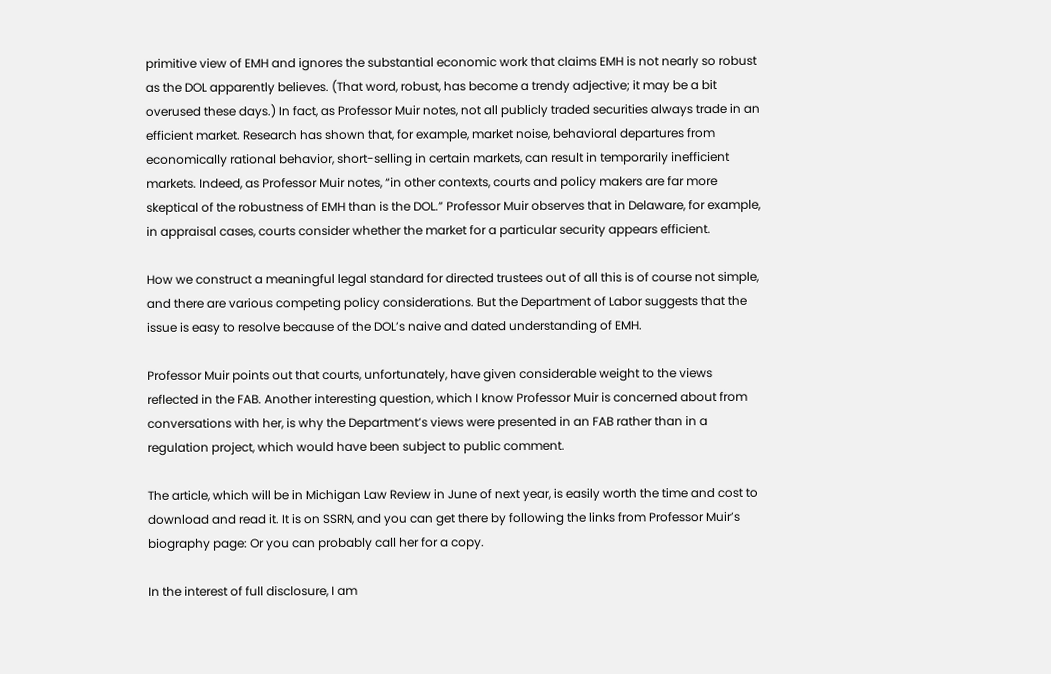primitive view of EMH and ignores the substantial economic work that claims EMH is not nearly so robust as the DOL apparently believes. (That word, robust, has become a trendy adjective; it may be a bit overused these days.) In fact, as Professor Muir notes, not all publicly traded securities always trade in an efficient market. Research has shown that, for example, market noise, behavioral departures from economically rational behavior, short-selling in certain markets, can result in temporarily inefficient markets. Indeed, as Professor Muir notes, “in other contexts, courts and policy makers are far more skeptical of the robustness of EMH than is the DOL.” Professor Muir observes that in Delaware, for example, in appraisal cases, courts consider whether the market for a particular security appears efficient.

How we construct a meaningful legal standard for directed trustees out of all this is of course not simple, and there are various competing policy considerations. But the Department of Labor suggests that the issue is easy to resolve because of the DOL’s naive and dated understanding of EMH.

Professor Muir points out that courts, unfortunately, have given considerable weight to the views reflected in the FAB. Another interesting question, which I know Professor Muir is concerned about from conversations with her, is why the Department’s views were presented in an FAB rather than in a regulation project, which would have been subject to public comment.

The article, which will be in Michigan Law Review in June of next year, is easily worth the time and cost to download and read it. It is on SSRN, and you can get there by following the links from Professor Muir’s biography page: Or you can probably call her for a copy.

In the interest of full disclosure, I am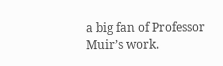a big fan of Professor Muir’s work.